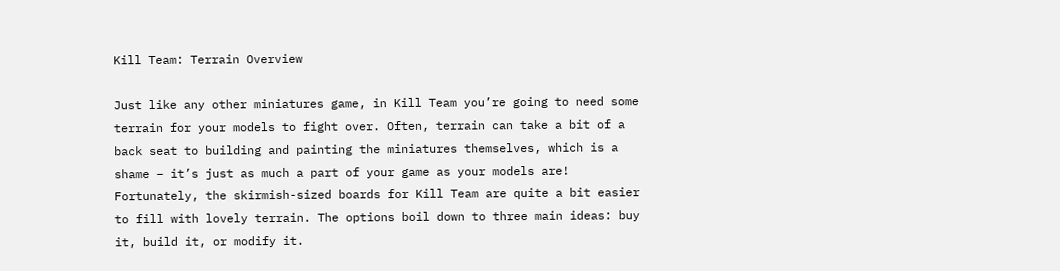Kill Team: Terrain Overview

Just like any other miniatures game, in Kill Team you’re going to need some terrain for your models to fight over. Often, terrain can take a bit of a back seat to building and painting the miniatures themselves, which is a shame – it’s just as much a part of your game as your models are! Fortunately, the skirmish-sized boards for Kill Team are quite a bit easier to fill with lovely terrain. The options boil down to three main ideas: buy it, build it, or modify it.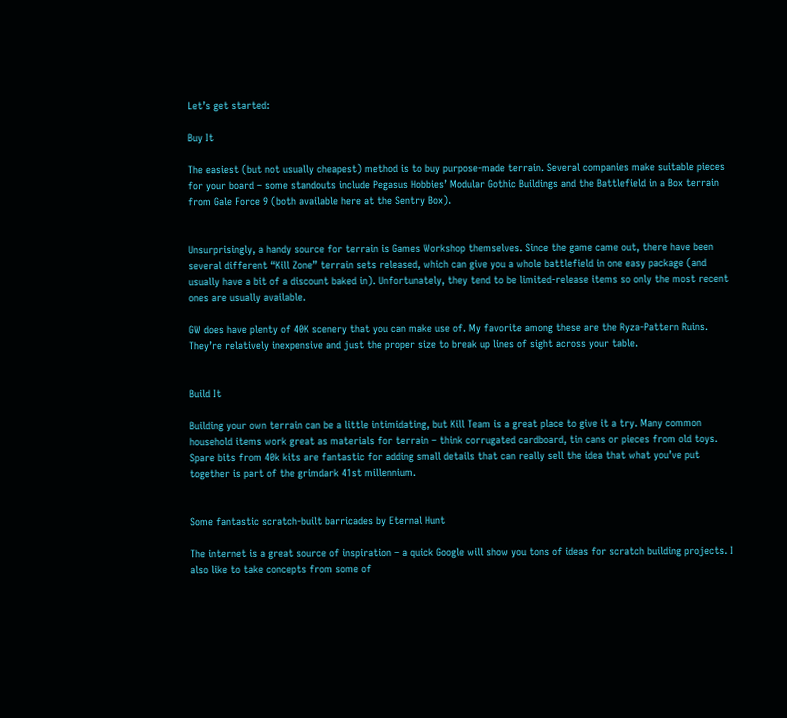Let’s get started:

Buy It

The easiest (but not usually cheapest) method is to buy purpose-made terrain. Several companies make suitable pieces for your board – some standouts include Pegasus Hobbies’ Modular Gothic Buildings and the Battlefield in a Box terrain from Gale Force 9 (both available here at the Sentry Box).


Unsurprisingly, a handy source for terrain is Games Workshop themselves. Since the game came out, there have been several different “Kill Zone” terrain sets released, which can give you a whole battlefield in one easy package (and usually have a bit of a discount baked in). Unfortunately, they tend to be limited-release items so only the most recent ones are usually available.

GW does have plenty of 40K scenery that you can make use of. My favorite among these are the Ryza-Pattern Ruins. They’re relatively inexpensive and just the proper size to break up lines of sight across your table.


Build It

Building your own terrain can be a little intimidating, but Kill Team is a great place to give it a try. Many common household items work great as materials for terrain – think corrugated cardboard, tin cans or pieces from old toys. Spare bits from 40k kits are fantastic for adding small details that can really sell the idea that what you’ve put together is part of the grimdark 41st millennium.


Some fantastic scratch-built barricades by Eternal Hunt

The internet is a great source of inspiration – a quick Google will show you tons of ideas for scratch building projects. I also like to take concepts from some of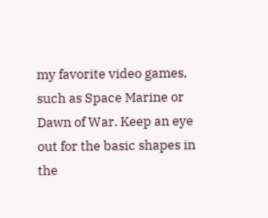my favorite video games, such as Space Marine or Dawn of War. Keep an eye out for the basic shapes in the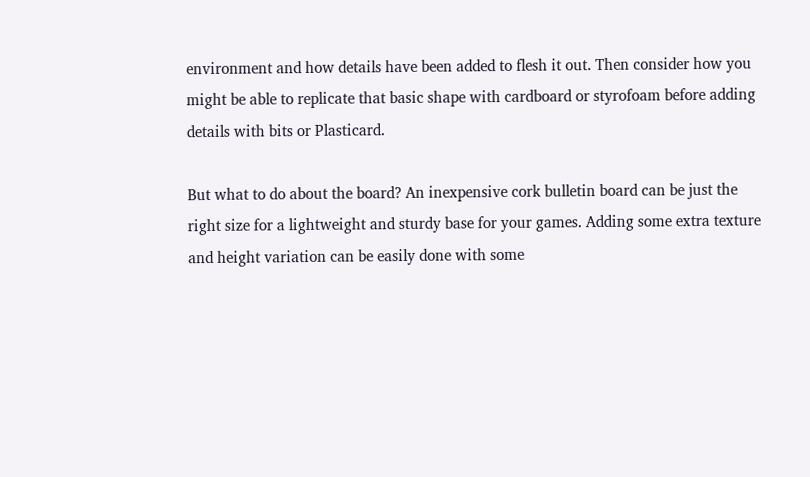environment and how details have been added to flesh it out. Then consider how you might be able to replicate that basic shape with cardboard or styrofoam before adding details with bits or Plasticard.

But what to do about the board? An inexpensive cork bulletin board can be just the right size for a lightweight and sturdy base for your games. Adding some extra texture and height variation can be easily done with some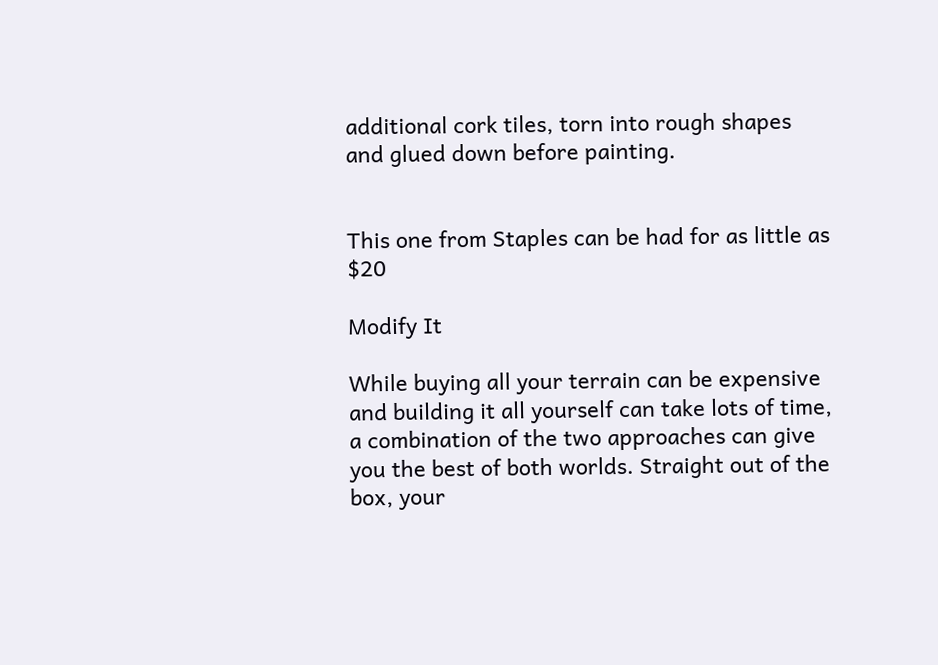additional cork tiles, torn into rough shapes and glued down before painting.


This one from Staples can be had for as little as $20

Modify It

While buying all your terrain can be expensive and building it all yourself can take lots of time, a combination of the two approaches can give you the best of both worlds. Straight out of the box, your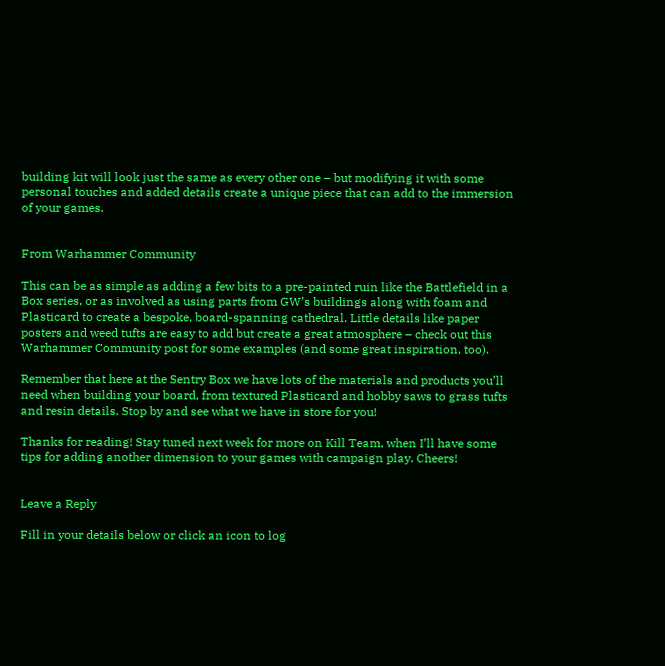building kit will look just the same as every other one – but modifying it with some personal touches and added details create a unique piece that can add to the immersion of your games.


From Warhammer Community

This can be as simple as adding a few bits to a pre-painted ruin like the Battlefield in a Box series, or as involved as using parts from GW’s buildings along with foam and Plasticard to create a bespoke, board-spanning cathedral. Little details like paper posters and weed tufts are easy to add but create a great atmosphere – check out this Warhammer Community post for some examples (and some great inspiration, too).

Remember that here at the Sentry Box we have lots of the materials and products you’ll need when building your board, from textured Plasticard and hobby saws to grass tufts and resin details. Stop by and see what we have in store for you!

Thanks for reading! Stay tuned next week for more on Kill Team, when I’ll have some tips for adding another dimension to your games with campaign play. Cheers!


Leave a Reply

Fill in your details below or click an icon to log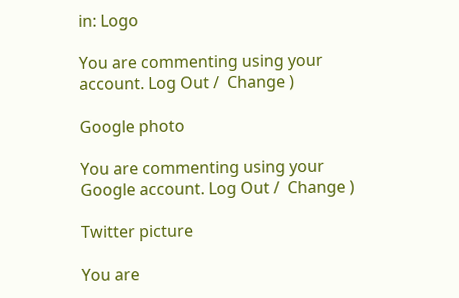in: Logo

You are commenting using your account. Log Out /  Change )

Google photo

You are commenting using your Google account. Log Out /  Change )

Twitter picture

You are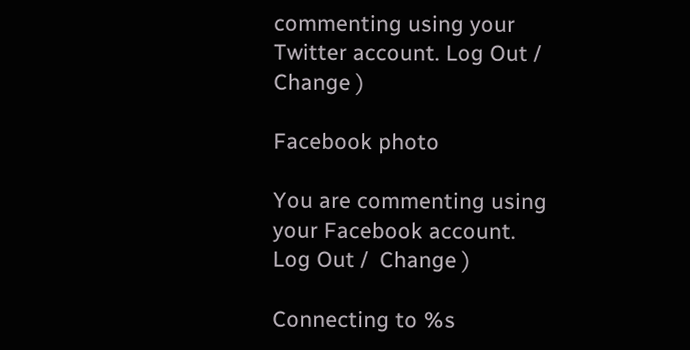commenting using your Twitter account. Log Out /  Change )

Facebook photo

You are commenting using your Facebook account. Log Out /  Change )

Connecting to %s